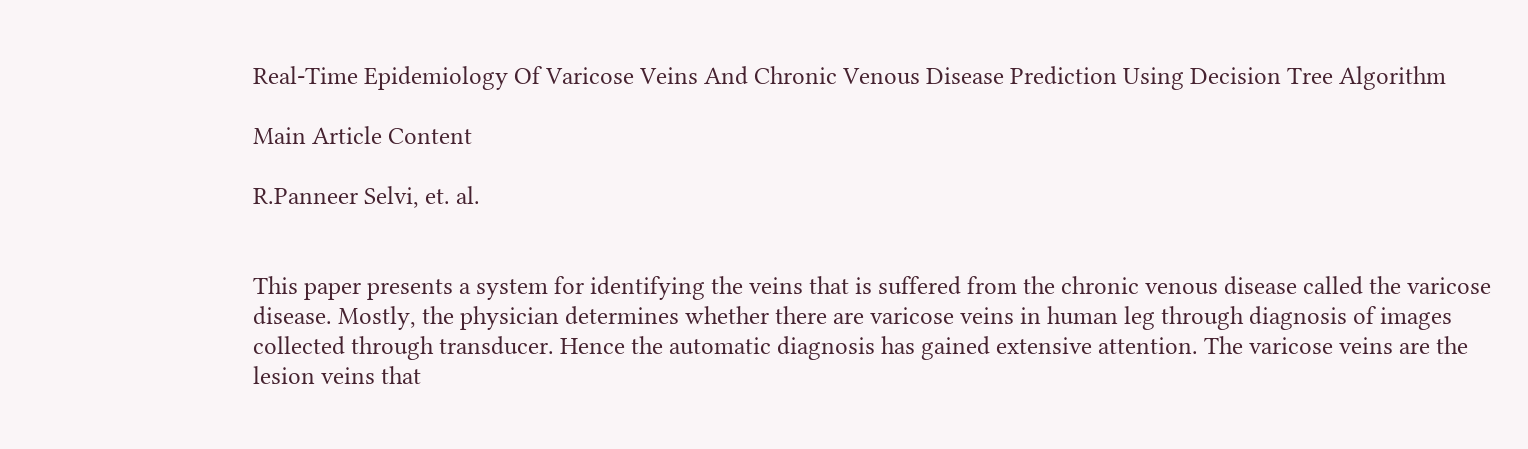Real-Time Epidemiology Of Varicose Veins And Chronic Venous Disease Prediction Using Decision Tree Algorithm

Main Article Content

R.Panneer Selvi, et. al.


This paper presents a system for identifying the veins that is suffered from the chronic venous disease called the varicose disease. Mostly, the physician determines whether there are varicose veins in human leg through diagnosis of images collected through transducer. Hence the automatic diagnosis has gained extensive attention. The varicose veins are the lesion veins that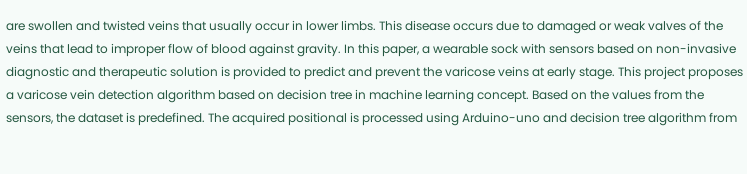are swollen and twisted veins that usually occur in lower limbs. This disease occurs due to damaged or weak valves of the veins that lead to improper flow of blood against gravity. In this paper, a wearable sock with sensors based on non-invasive diagnostic and therapeutic solution is provided to predict and prevent the varicose veins at early stage. This project proposes a varicose vein detection algorithm based on decision tree in machine learning concept. Based on the values from the sensors, the dataset is predefined. The acquired positional is processed using Arduino-uno and decision tree algorithm from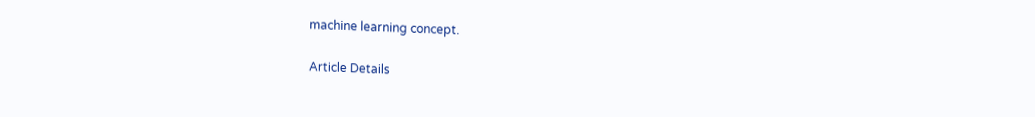machine learning concept.

Article Details